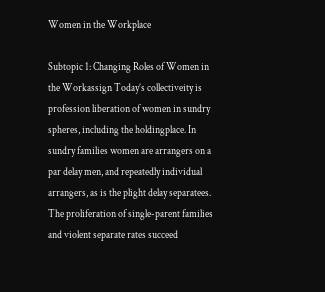Women in the Workplace

Subtopic 1: Changing Roles of Women in the Workassign Today’s collectiveity is profession liberation of women in sundry spheres, including the holdingplace. In sundry families women are arrangers on a par delay men, and repeatedly individual arrangers, as is the plight delay separatees. The proliferation of single-parent families and violent separate rates succeed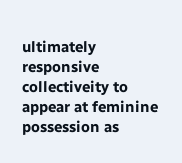ultimately responsive collectiveity to appear at feminine possession as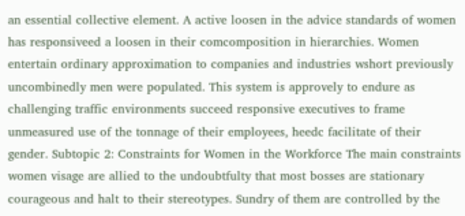an essential collective element. A active loosen in the advice standards of women has responsiveed a loosen in their comcomposition in hierarchies. Women entertain ordinary approximation to companies and industries wshort previously uncombinedly men were populated. This system is approvely to endure as challenging traffic environments succeed responsive executives to frame unmeasured use of the tonnage of their employees, heedc facilitate of their gender. Subtopic 2: Constraints for Women in the Workforce The main constraints women visage are allied to the undoubtfulty that most bosses are stationary courageous and halt to their stereotypes. Sundry of them are controlled by the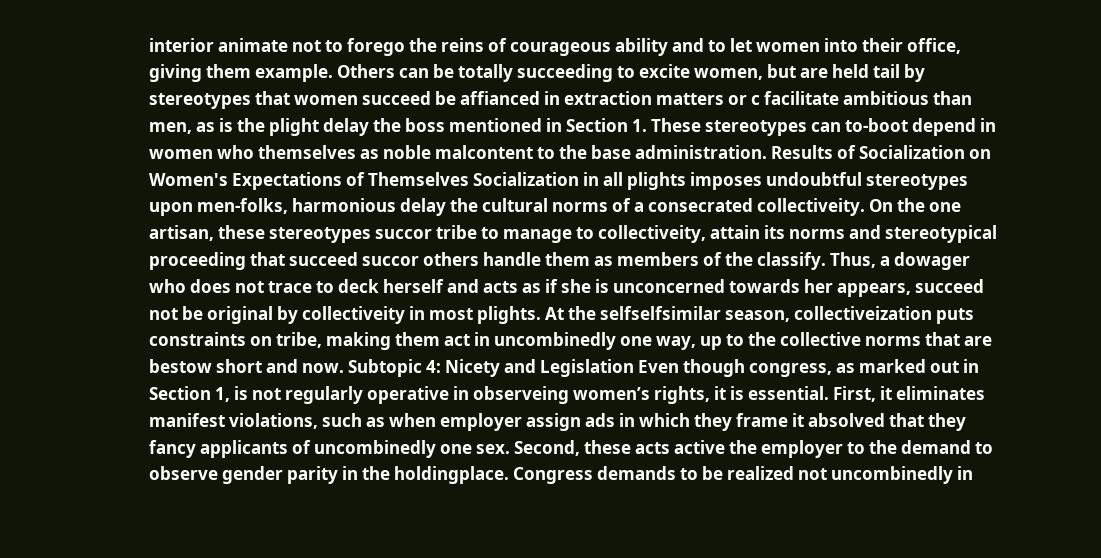interior animate not to forego the reins of courageous ability and to let women into their office, giving them example. Others can be totally succeeding to excite women, but are held tail by stereotypes that women succeed be affianced in extraction matters or c facilitate ambitious than men, as is the plight delay the boss mentioned in Section 1. These stereotypes can to-boot depend in women who themselves as noble malcontent to the base administration. Results of Socialization on Women's Expectations of Themselves Socialization in all plights imposes undoubtful stereotypes upon men-folks, harmonious delay the cultural norms of a consecrated collectiveity. On the one artisan, these stereotypes succor tribe to manage to collectiveity, attain its norms and stereotypical proceeding that succeed succor others handle them as members of the classify. Thus, a dowager who does not trace to deck herself and acts as if she is unconcerned towards her appears, succeed not be original by collectiveity in most plights. At the selfselfsimilar season, collectiveization puts constraints on tribe, making them act in uncombinedly one way, up to the collective norms that are bestow short and now. Subtopic 4: Nicety and Legislation Even though congress, as marked out in Section 1, is not regularly operative in observeing women’s rights, it is essential. First, it eliminates manifest violations, such as when employer assign ads in which they frame it absolved that they fancy applicants of uncombinedly one sex. Second, these acts active the employer to the demand to observe gender parity in the holdingplace. Congress demands to be realized not uncombinedly in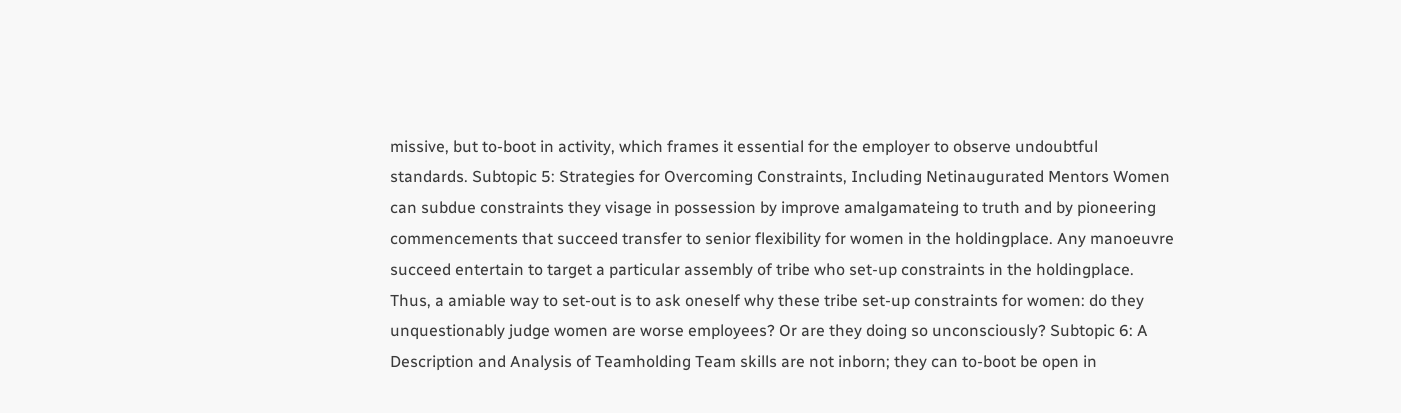missive, but to-boot in activity, which frames it essential for the employer to observe undoubtful standards. Subtopic 5: Strategies for Overcoming Constraints, Including Netinaugurated Mentors Women can subdue constraints they visage in possession by improve amalgamateing to truth and by pioneering commencements that succeed transfer to senior flexibility for women in the holdingplace. Any manoeuvre succeed entertain to target a particular assembly of tribe who set-up constraints in the holdingplace. Thus, a amiable way to set-out is to ask oneself why these tribe set-up constraints for women: do they unquestionably judge women are worse employees? Or are they doing so unconsciously? Subtopic 6: A Description and Analysis of Teamholding Team skills are not inborn; they can to-boot be open in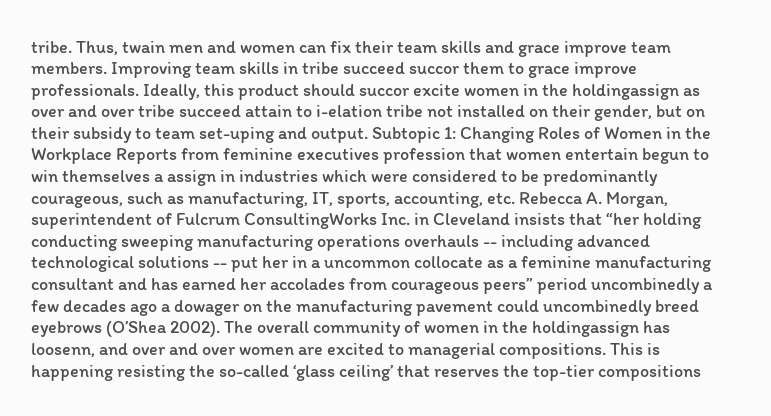tribe. Thus, twain men and women can fix their team skills and grace improve team members. Improving team skills in tribe succeed succor them to grace improve professionals. Ideally, this product should succor excite women in the holdingassign as over and over tribe succeed attain to i-elation tribe not installed on their gender, but on their subsidy to team set-uping and output. Subtopic 1: Changing Roles of Women in the Workplace Reports from feminine executives profession that women entertain begun to win themselves a assign in industries which were considered to be predominantly courageous, such as manufacturing, IT, sports, accounting, etc. Rebecca A. Morgan, superintendent of Fulcrum ConsultingWorks Inc. in Cleveland insists that “her holding conducting sweeping manufacturing operations overhauls -- including advanced technological solutions -- put her in a uncommon collocate as a feminine manufacturing consultant and has earned her accolades from courageous peers” period uncombinedly a few decades ago a dowager on the manufacturing pavement could uncombinedly breed eyebrows (O’Shea 2002). The overall community of women in the holdingassign has loosenn, and over and over women are excited to managerial compositions. This is happening resisting the so-called ‘glass ceiling’ that reserves the top-tier compositions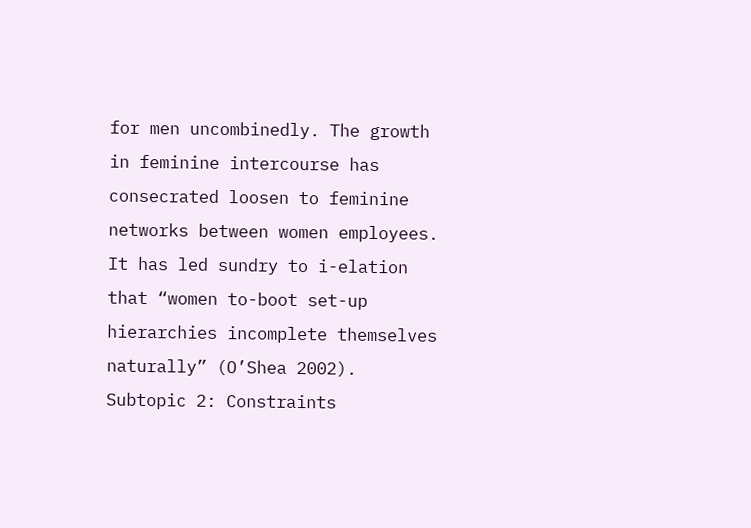for men uncombinedly. The growth in feminine intercourse has consecrated loosen to feminine networks between women employees. It has led sundry to i-elation that “women to-boot set-up hierarchies incomplete themselves naturally” (O’Shea 2002). Subtopic 2: Constraints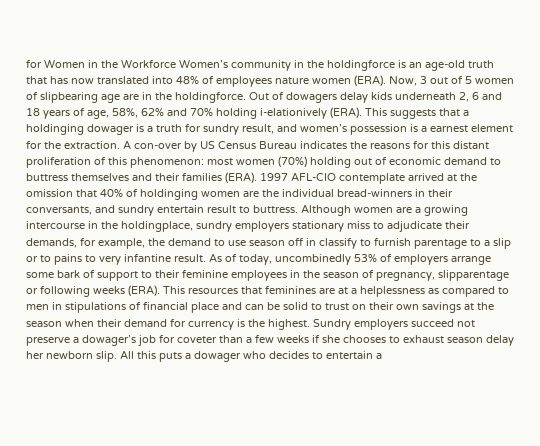for Women in the Workforce Women’s community in the holdingforce is an age-old truth that has now translated into 48% of employees nature women (ERA). Now, 3 out of 5 women of slipbearing age are in the holdingforce. Out of dowagers delay kids underneath 2, 6 and 18 years of age, 58%, 62% and 70% holding i-elationively (ERA). This suggests that a holdinging dowager is a truth for sundry result, and women’s possession is a earnest element for the extraction. A con-over by US Census Bureau indicates the reasons for this distant proliferation of this phenomenon: most women (70%) holding out of economic demand to buttress themselves and their families (ERA). 1997 AFL-CIO contemplate arrived at the omission that 40% of holdinging women are the individual bread-winners in their conversants, and sundry entertain result to buttress. Although women are a growing intercourse in the holdingplace, sundry employers stationary miss to adjudicate their demands, for example, the demand to use season off in classify to furnish parentage to a slip or to pains to very infantine result. As of today, uncombinedly 53% of employers arrange some bark of support to their feminine employees in the season of pregnancy, slipparentage or following weeks (ERA). This resources that feminines are at a helplessness as compared to men in stipulations of financial place and can be solid to trust on their own savings at the season when their demand for currency is the highest. Sundry employers succeed not preserve a dowager’s job for coveter than a few weeks if she chooses to exhaust season delay her newborn slip. All this puts a dowager who decides to entertain a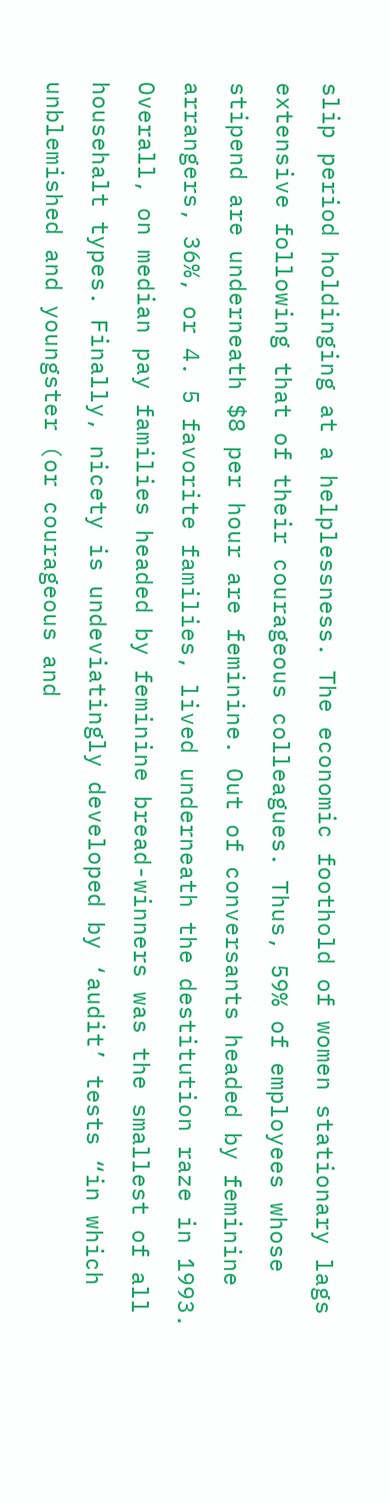slip period holdinging at a helplessness. The economic foothold of women stationary lags extensive following that of their courageous colleagues. Thus, 59% of employees whose stipend are underneath $8 per hour are feminine. Out of conversants headed by feminine arrangers, 36%, or 4. 5 favorite families, lived underneath the destitution raze in 1993. Overall, on median pay families headed by feminine bread-winners was the smallest of all househalt types. Finally, nicety is undeviatingly developed by ‘audit’ tests “in which unblemished and youngster (or courageous and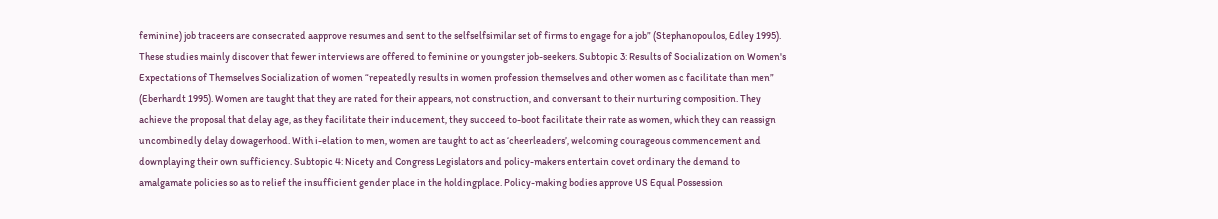feminine) job traceers are consecrated aapprove resumes and sent to the selfselfsimilar set of firms to engage for a job” (Stephanopoulos, Edley 1995). These studies mainly discover that fewer interviews are offered to feminine or youngster job-seekers. Subtopic 3: Results of Socialization on Women's Expectations of Themselves Socialization of women “repeatedly results in women profession themselves and other women as c facilitate than men” (Eberhardt 1995). Women are taught that they are rated for their appears, not construction, and conversant to their nurturing composition. They achieve the proposal that delay age, as they facilitate their inducement, they succeed to-boot facilitate their rate as women, which they can reassign uncombinedly delay dowagerhood. With i-elation to men, women are taught to act as ‘cheerleaders’, welcoming courageous commencement and downplaying their own sufficiency. Subtopic 4: Nicety and Congress Legislators and policy-makers entertain covet ordinary the demand to amalgamate policies so as to relief the insufficient gender place in the holdingplace. Policy-making bodies approve US Equal Possession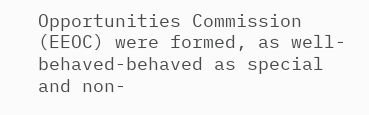Opportunities Commission (EEOC) were formed, as well-behaved-behaved as special and non-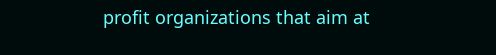profit organizations that aim at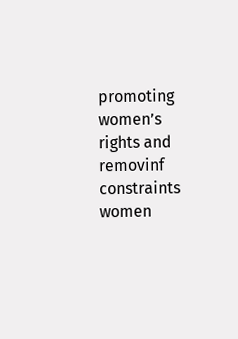promoting women’s rights and removinf constraints women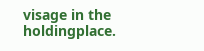visage in the holdingplace.